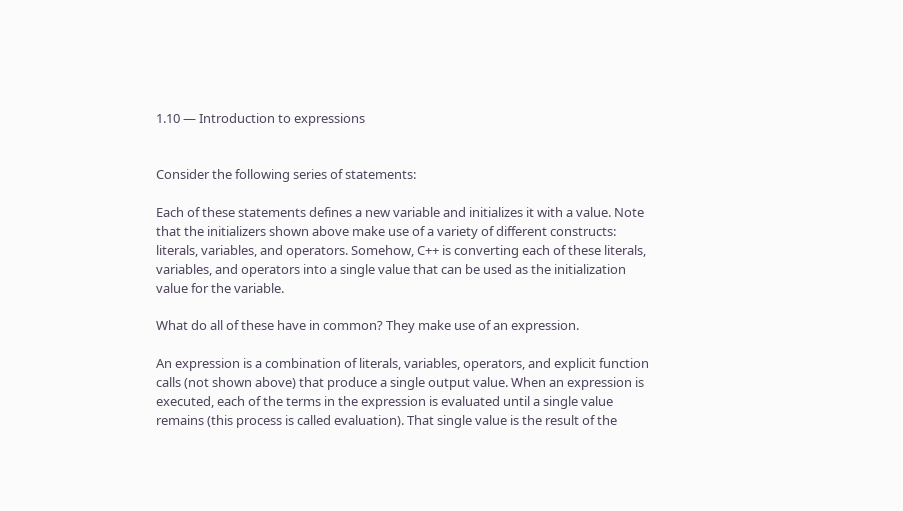1.10 — Introduction to expressions


Consider the following series of statements:

Each of these statements defines a new variable and initializes it with a value. Note that the initializers shown above make use of a variety of different constructs: literals, variables, and operators. Somehow, C++ is converting each of these literals, variables, and operators into a single value that can be used as the initialization value for the variable.

What do all of these have in common? They make use of an expression.

An expression is a combination of literals, variables, operators, and explicit function calls (not shown above) that produce a single output value. When an expression is executed, each of the terms in the expression is evaluated until a single value remains (this process is called evaluation). That single value is the result of the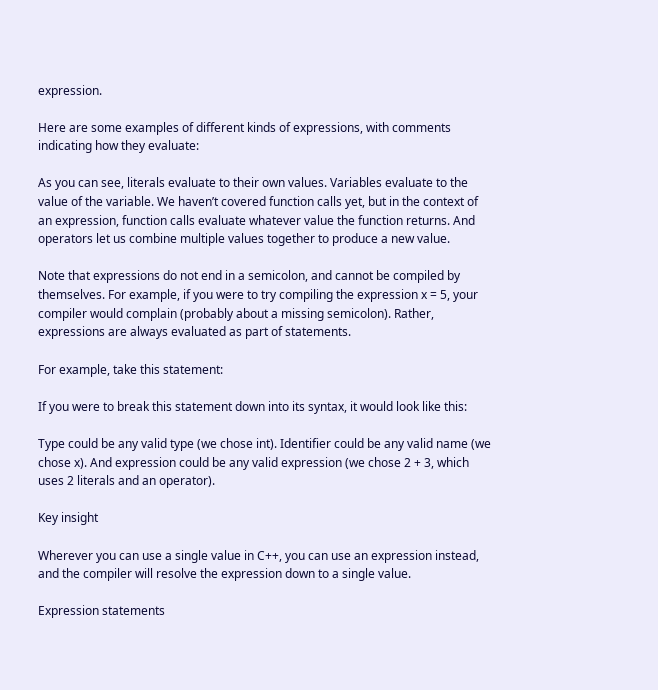expression.

Here are some examples of different kinds of expressions, with comments indicating how they evaluate:

As you can see, literals evaluate to their own values. Variables evaluate to the value of the variable. We haven’t covered function calls yet, but in the context of an expression, function calls evaluate whatever value the function returns. And operators let us combine multiple values together to produce a new value.

Note that expressions do not end in a semicolon, and cannot be compiled by themselves. For example, if you were to try compiling the expression x = 5, your compiler would complain (probably about a missing semicolon). Rather, expressions are always evaluated as part of statements.

For example, take this statement:

If you were to break this statement down into its syntax, it would look like this:

Type could be any valid type (we chose int). Identifier could be any valid name (we chose x). And expression could be any valid expression (we chose 2 + 3, which uses 2 literals and an operator).

Key insight

Wherever you can use a single value in C++, you can use an expression instead, and the compiler will resolve the expression down to a single value.

Expression statements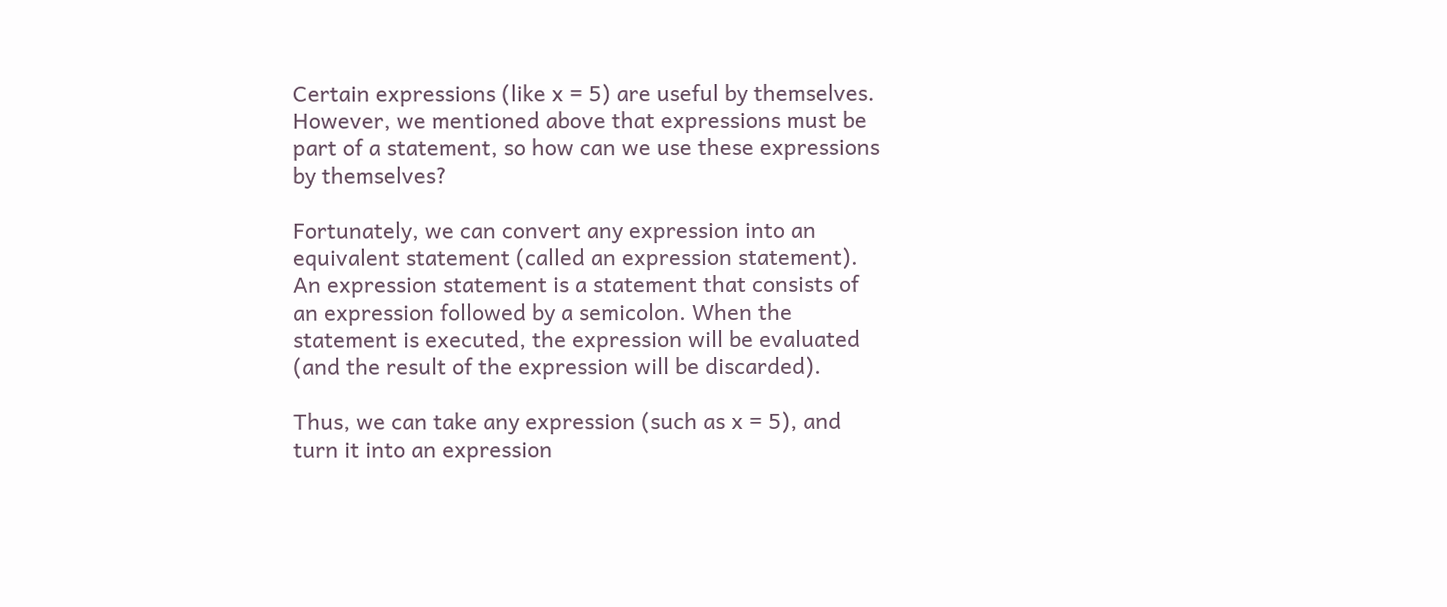Certain expressions (like x = 5) are useful by themselves. However, we mentioned above that expressions must be part of a statement, so how can we use these expressions by themselves?

Fortunately, we can convert any expression into an equivalent statement (called an expression statement). An expression statement is a statement that consists of an expression followed by a semicolon. When the statement is executed, the expression will be evaluated (and the result of the expression will be discarded).

Thus, we can take any expression (such as x = 5), and turn it into an expression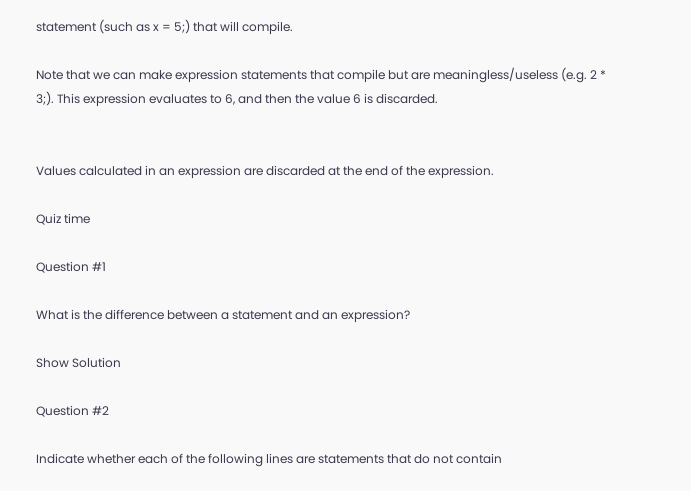statement (such as x = 5;) that will compile.

Note that we can make expression statements that compile but are meaningless/useless (e.g. 2 * 3;). This expression evaluates to 6, and then the value 6 is discarded.


Values calculated in an expression are discarded at the end of the expression.

Quiz time

Question #1

What is the difference between a statement and an expression?

Show Solution

Question #2

Indicate whether each of the following lines are statements that do not contain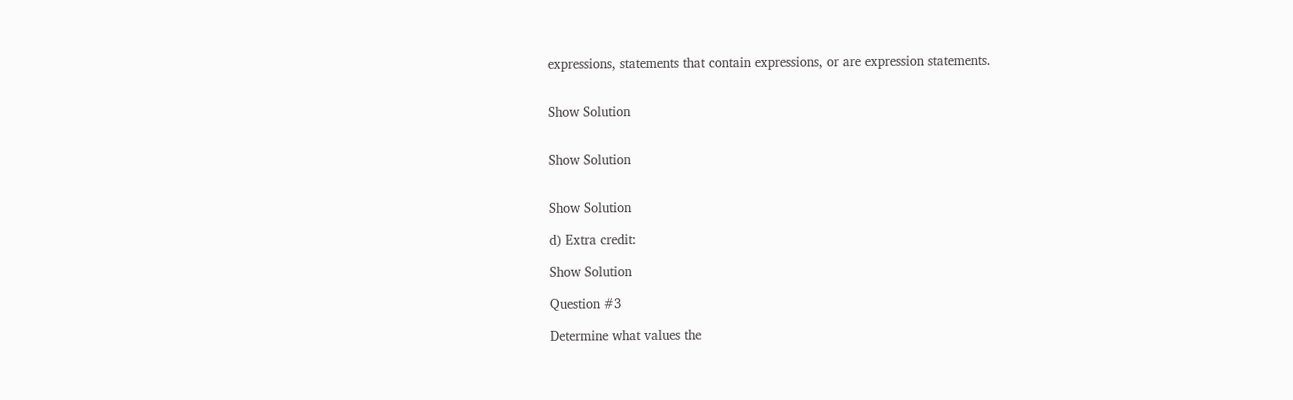expressions, statements that contain expressions, or are expression statements.


Show Solution


Show Solution


Show Solution

d) Extra credit:

Show Solution

Question #3

Determine what values the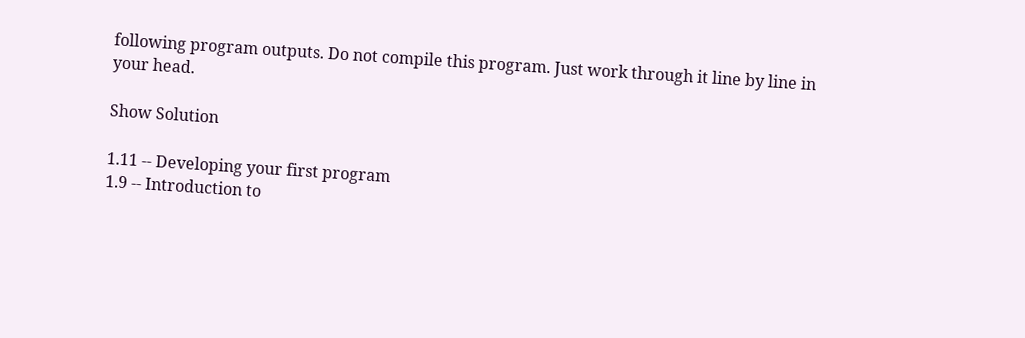following program outputs. Do not compile this program. Just work through it line by line in your head.

Show Solution

1.11 -- Developing your first program
1.9 -- Introduction to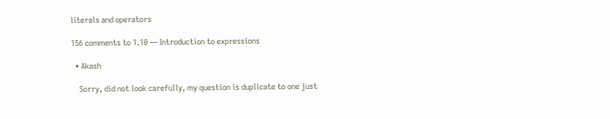literals and operators

156 comments to 1.10 — Introduction to expressions

  • Akash

    Sorry, did not look carefully, my question is duplicate to one just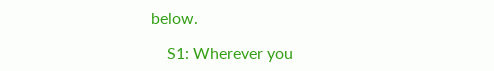below.

    S1: Wherever you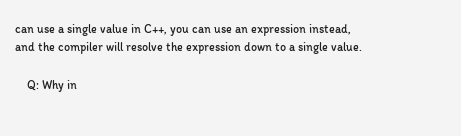can use a single value in C++, you can use an expression instead, and the compiler will resolve the expression down to a single value.

    Q: Why in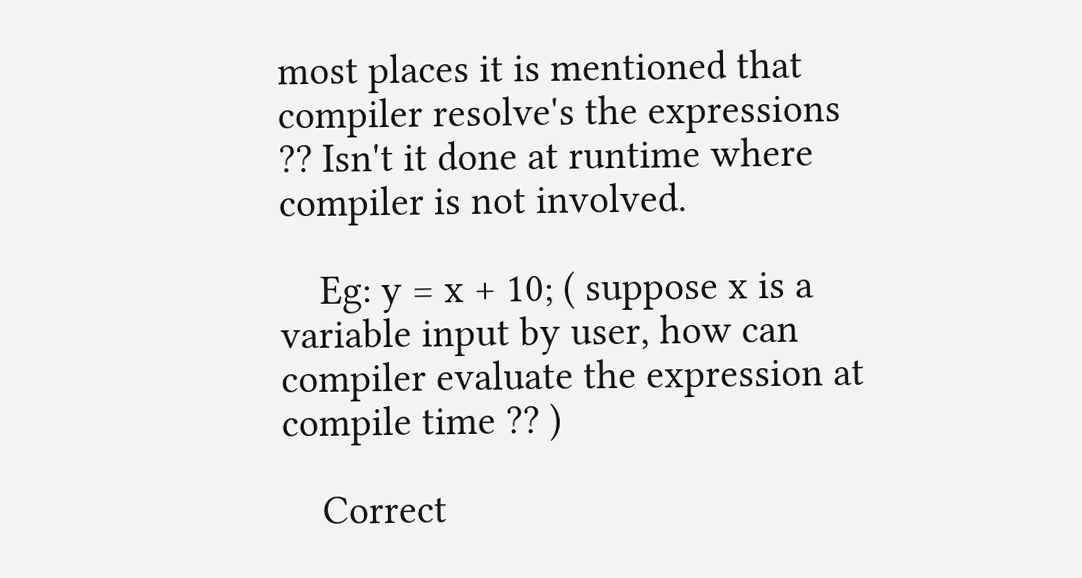most places it is mentioned that compiler resolve's the expressions ?? Isn't it done at runtime where compiler is not involved.

    Eg: y = x + 10; ( suppose x is a variable input by user, how can compiler evaluate the expression at compile time ?? )

    Correct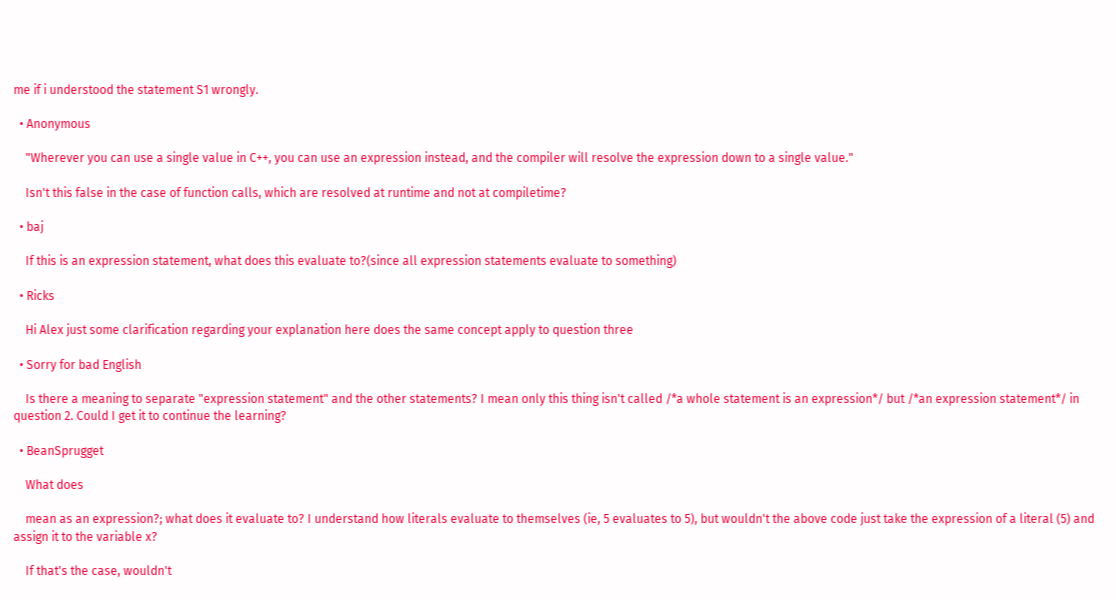me if i understood the statement S1 wrongly.

  • Anonymous

    "Wherever you can use a single value in C++, you can use an expression instead, and the compiler will resolve the expression down to a single value."

    Isn't this false in the case of function calls, which are resolved at runtime and not at compiletime?

  • baj

    If this is an expression statement, what does this evaluate to?(since all expression statements evaluate to something)

  • Ricks

    Hi Alex just some clarification regarding your explanation here does the same concept apply to question three

  • Sorry for bad English

    Is there a meaning to separate "expression statement" and the other statements? I mean only this thing isn't called /*a whole statement is an expression*/ but /*an expression statement*/ in question 2. Could I get it to continue the learning?

  • BeanSprugget

    What does

    mean as an expression?; what does it evaluate to? I understand how literals evaluate to themselves (ie, 5 evaluates to 5), but wouldn't the above code just take the expression of a literal (5) and assign it to the variable x?

    If that's the case, wouldn't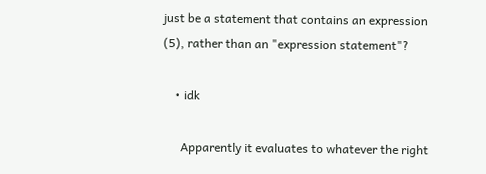just be a statement that contains an expression (5), rather than an "expression statement"?

    • idk

      Apparently it evaluates to whatever the right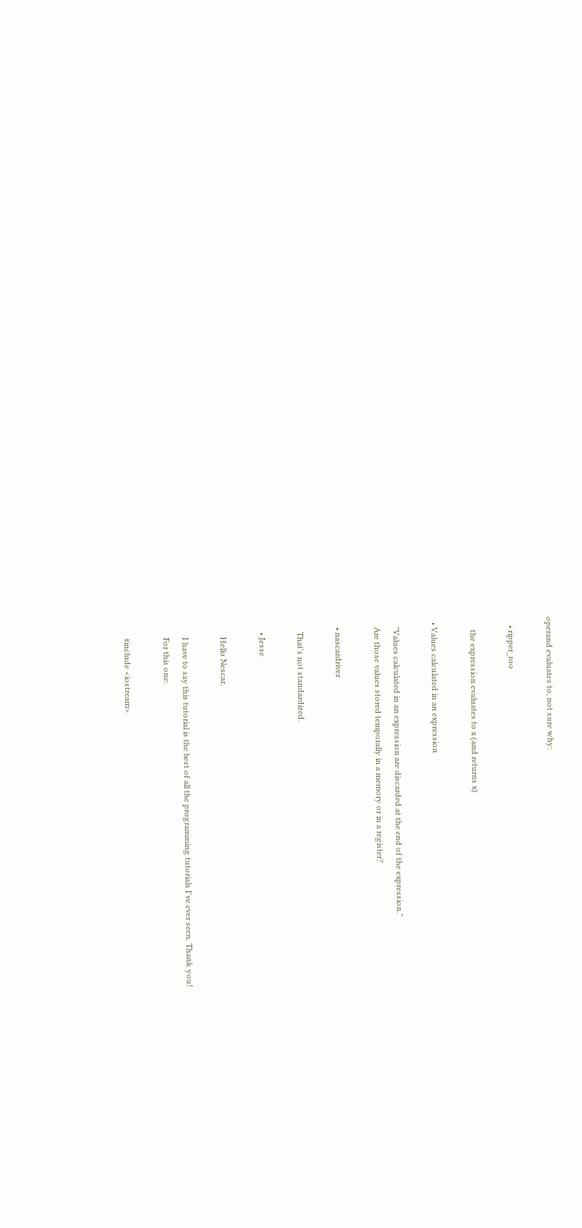operand evaluates to, not sure why:

    • ripper_roo

      the expression evaluates to x (and returns x)

  • Values calculated in an expression

    "Values calculated in an expression are discarded at the end of the expression."
    Are those values stored temporally in a memory or in a register?

    • nascardriver

      That's not standardized.

      • Jesse

        Hello Nescar,

        I have to say this tutorial is the best of all the programming tutorials I've ever seen. Thank you!
        For this one:

        #include <iostream>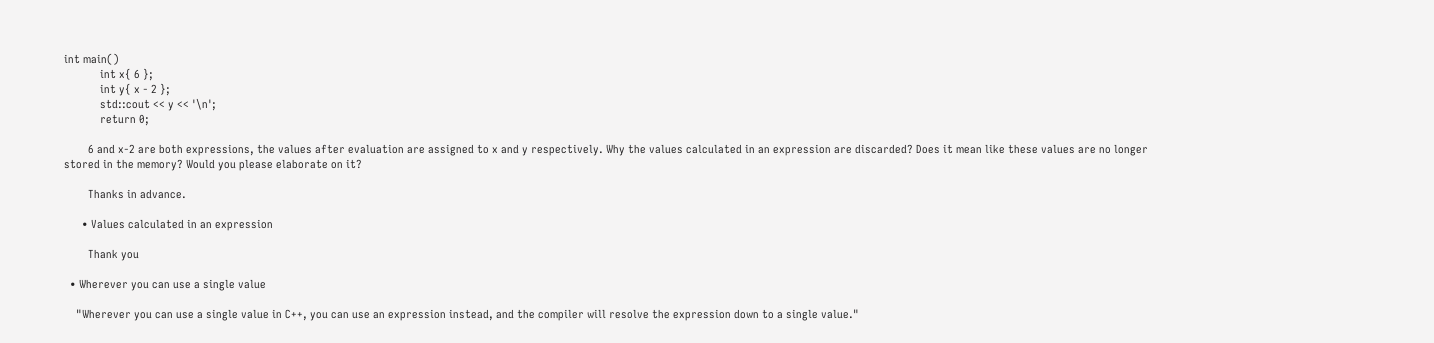int main()
            int x{ 6 };
            int y{ x - 2 };
            std::cout << y << '\n';
            return 0;

        6 and x-2 are both expressions, the values after evaluation are assigned to x and y respectively. Why the values calculated in an expression are discarded? Does it mean like these values are no longer stored in the memory? Would you please elaborate on it?

        Thanks in advance.

      • Values calculated in an expression

        Thank you

  • Wherever you can use a single value

    "Wherever you can use a single value in C++, you can use an expression instead, and the compiler will resolve the expression down to a single value."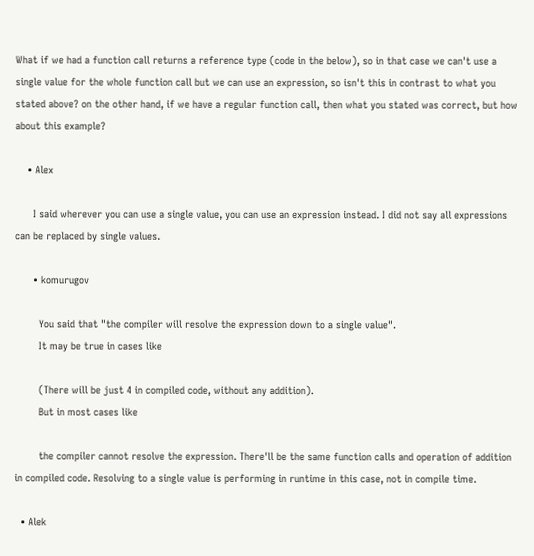What if we had a function call returns a reference type (code in the below), so in that case we can't use a single value for the whole function call but we can use an expression, so isn't this in contrast to what you stated above? on the other hand, if we have a regular function call, then what you stated was correct, but how about this example?

    • Alex

      I said wherever you can use a single value, you can use an expression instead. I did not say all expressions can be replaced by single values.

      • komurugov

        You said that "the compiler will resolve the expression down to a single value".
        It may be true in cases like

        (There will be just 4 in compiled code, without any addition).
        But in most cases like

        the compiler cannot resolve the expression. There'll be the same function calls and operation of addition in compiled code. Resolving to a single value is performing in runtime in this case, not in compile time.

  • Alek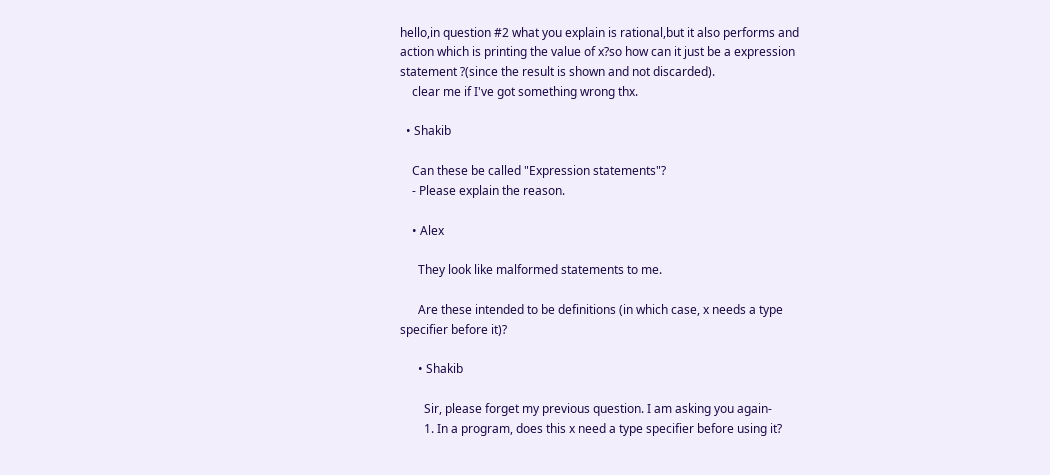hello,in question #2 what you explain is rational,but it also performs and action which is printing the value of x?so how can it just be a expression statement ?(since the result is shown and not discarded).
    clear me if I've got something wrong thx.

  • Shakib

    Can these be called "Expression statements"?
    - Please explain the reason.

    • Alex

      They look like malformed statements to me.

      Are these intended to be definitions (in which case, x needs a type specifier before it)?

      • Shakib

        Sir, please forget my previous question. I am asking you again-
        1. In a program, does this x need a type specifier before using it?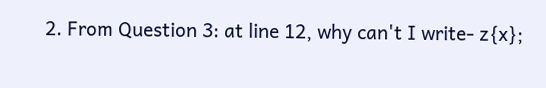2. From Question 3: at line 12, why can't I write- z{x};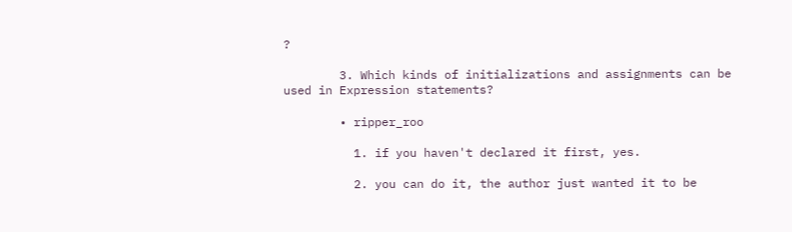?

        3. Which kinds of initializations and assignments can be used in Expression statements?

        • ripper_roo

          1. if you haven't declared it first, yes.

          2. you can do it, the author just wanted it to be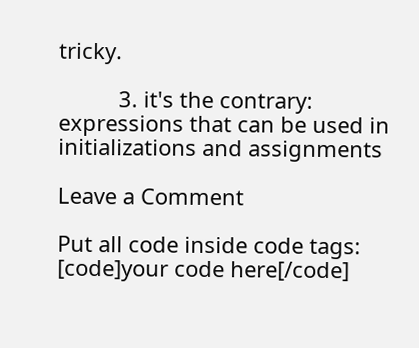tricky.

          3. it's the contrary: expressions that can be used in initializations and assignments

Leave a Comment

Put all code inside code tags: [code]your code here[/code]